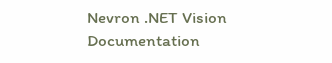Nevron .NET Vision Documentation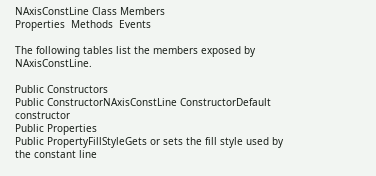NAxisConstLine Class Members
Properties  Methods  Events

The following tables list the members exposed by NAxisConstLine.

Public Constructors
Public ConstructorNAxisConstLine ConstructorDefault constructor
Public Properties
Public PropertyFillStyleGets or sets the fill style used by the constant line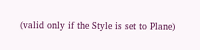(valid only if the Style is set to Plane)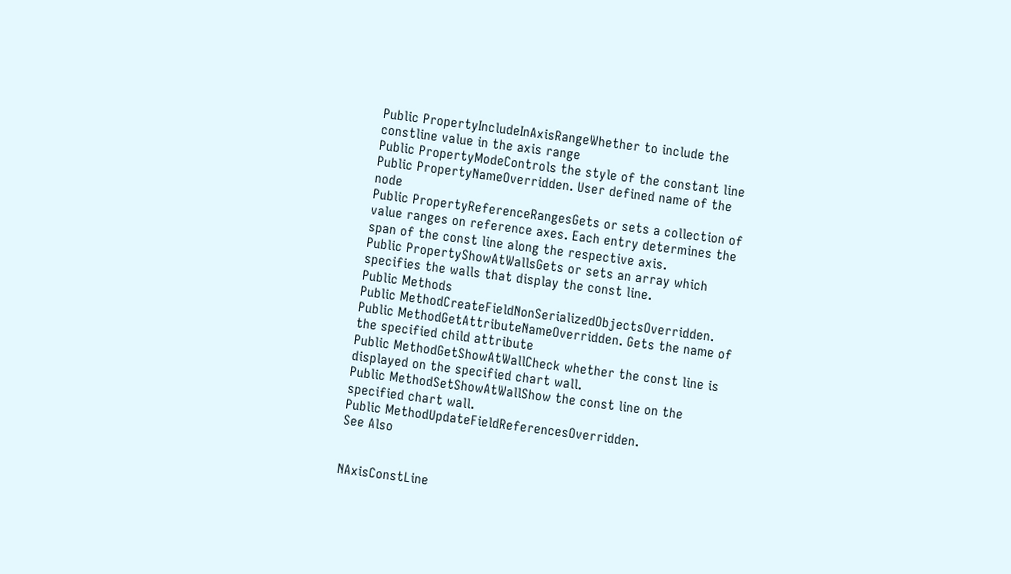Public PropertyIncludeInAxisRangeWhether to include the constline value in the axis range
Public PropertyModeControls the style of the constant line
Public PropertyNameOverridden. User defined name of the node
Public PropertyReferenceRangesGets or sets a collection of value ranges on reference axes. Each entry determines the span of the const line along the respective axis.
Public PropertyShowAtWallsGets or sets an array which specifies the walls that display the const line.
Public Methods
Public MethodCreateFieldNonSerializedObjectsOverridden.
Public MethodGetAttributeNameOverridden. Gets the name of the specified child attribute
Public MethodGetShowAtWallCheck whether the const line is displayed on the specified chart wall.
Public MethodSetShowAtWallShow the const line on the specified chart wall.
Public MethodUpdateFieldReferencesOverridden.
See Also


NAxisConstLine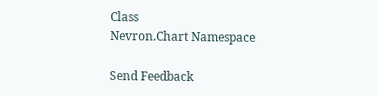Class
Nevron.Chart Namespace

Send Feedback